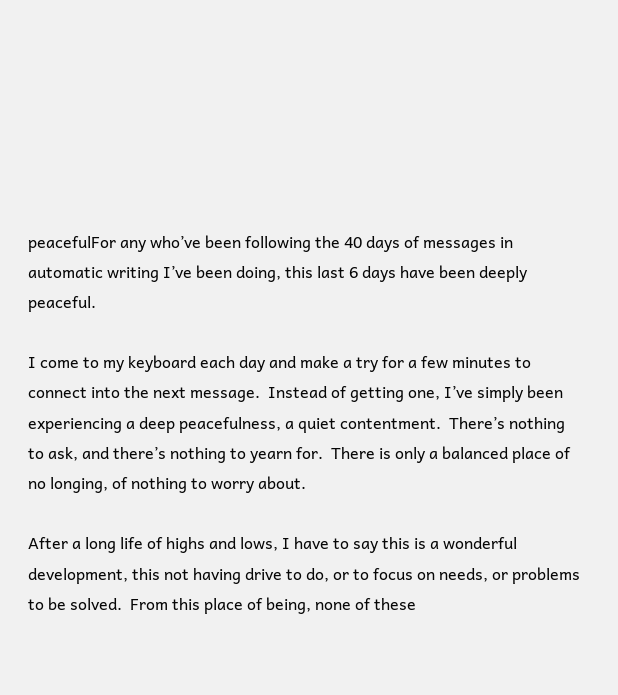peacefulFor any who’ve been following the 40 days of messages in automatic writing I’ve been doing, this last 6 days have been deeply peaceful.

I come to my keyboard each day and make a try for a few minutes to connect into the next message.  Instead of getting one, I’ve simply been experiencing a deep peacefulness, a quiet contentment.  There’s nothing to ask, and there’s nothing to yearn for.  There is only a balanced place of no longing, of nothing to worry about.

After a long life of highs and lows, I have to say this is a wonderful development, this not having drive to do, or to focus on needs, or problems to be solved.  From this place of being, none of these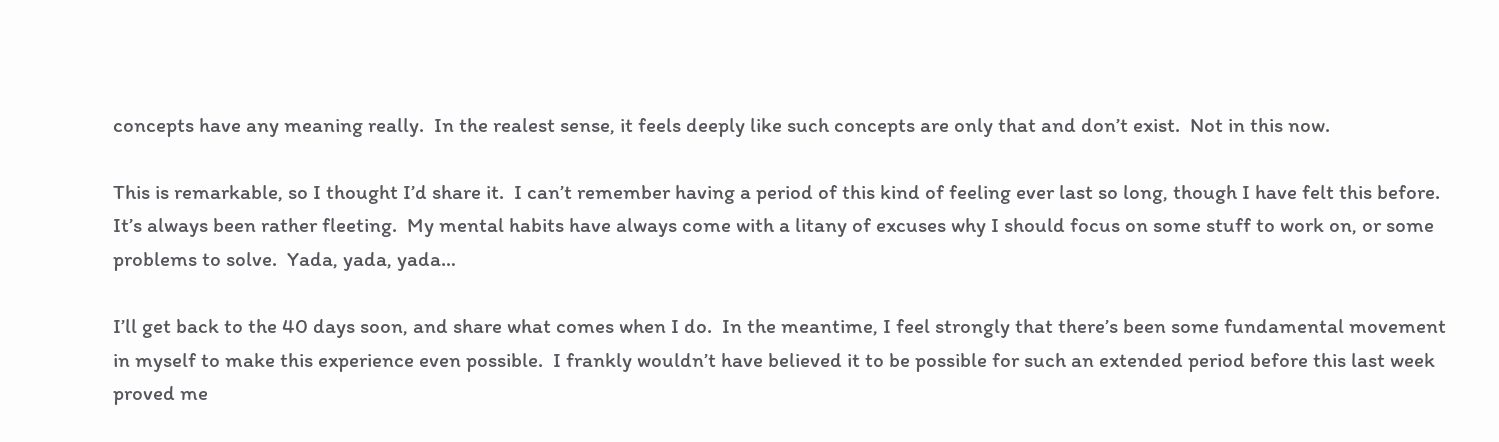concepts have any meaning really.  In the realest sense, it feels deeply like such concepts are only that and don’t exist.  Not in this now.

This is remarkable, so I thought I’d share it.  I can’t remember having a period of this kind of feeling ever last so long, though I have felt this before.  It’s always been rather fleeting.  My mental habits have always come with a litany of excuses why I should focus on some stuff to work on, or some problems to solve.  Yada, yada, yada…

I’ll get back to the 40 days soon, and share what comes when I do.  In the meantime, I feel strongly that there’s been some fundamental movement in myself to make this experience even possible.  I frankly wouldn’t have believed it to be possible for such an extended period before this last week proved me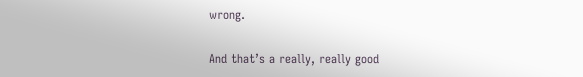wrong.

And that’s a really, really good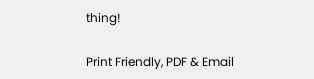thing!

Print Friendly, PDF & Email